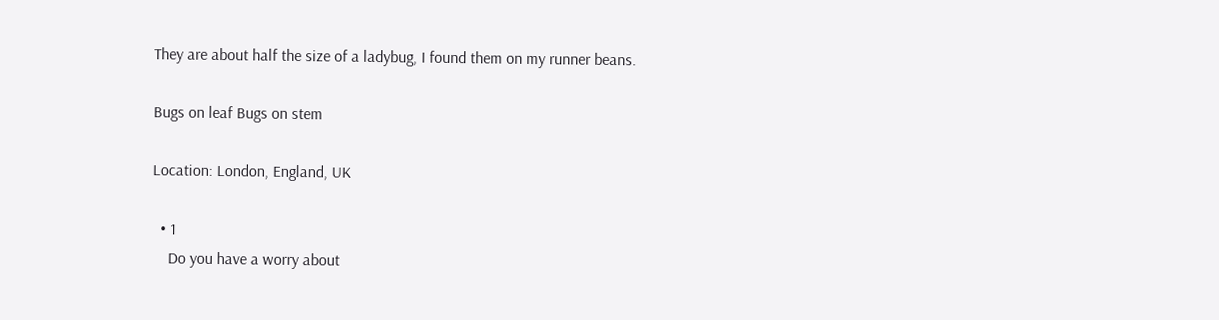They are about half the size of a ladybug, I found them on my runner beans.

Bugs on leaf Bugs on stem

Location: London, England, UK

  • 1
    Do you have a worry about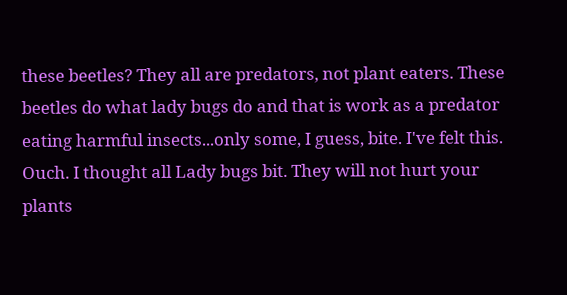these beetles? They all are predators, not plant eaters. These beetles do what lady bugs do and that is work as a predator eating harmful insects...only some, I guess, bite. I've felt this. Ouch. I thought all Lady bugs bit. They will not hurt your plants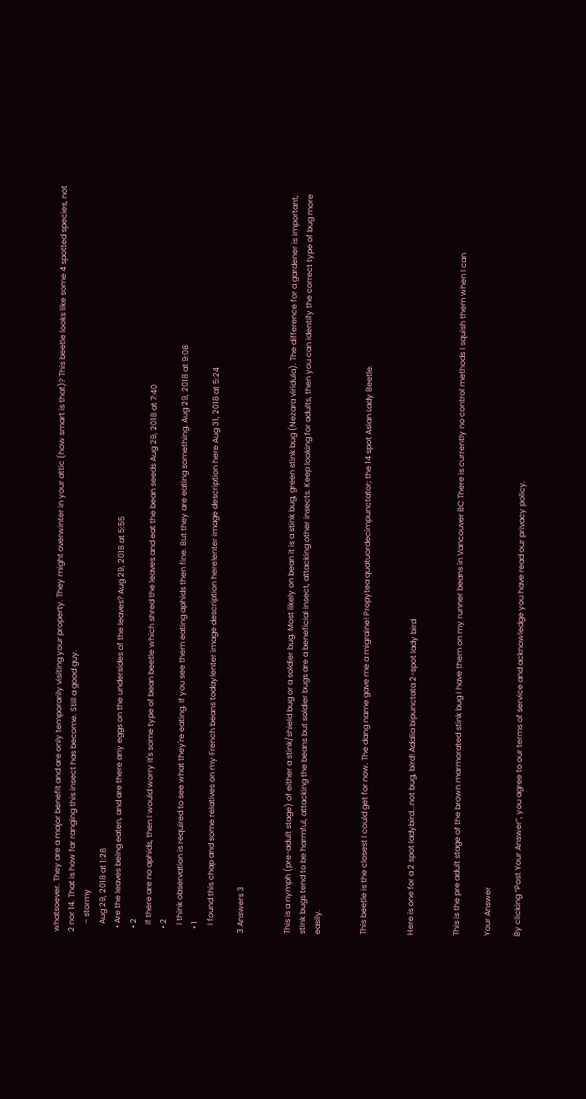whatsoever. They are a major benefit and are only temporarily visiting your property. They might overwinter in your attic (how smart is that)? This beetle looks like some 4 spotted species, not 2 nor 14. That is how far ranging this insect has become. Still a good guy.
    – stormy
    Aug 29, 2018 at 1:28
  • Are the leaves being eaten, and are there any eggs on the undersides of the leaves? Aug 29, 2018 at 5:55
  • 2
    If there are no aphids, then I would worry it's some type of bean beetle which shred the leaves and eat the bean seeds Aug 29, 2018 at 7:40
  • 2
    I think observation is required to see what they're eating. If you see them eating aphids then fine. But they are eating something. Aug 29, 2018 at 9:08
  • 1
    I found this chap and some relatives on my French beans today!enter image description here!enter image description here Aug 31, 2018 at 5:24

3 Answers 3


This is a nymph (pre-adult stage) of either a stink/shield bug or a soldier bug. Most likely on bean it is a stink bug, green stink bug (Nezara viridula). The difference for a gardener is important, stink bugs tend to be harmful, attacking the beans but soldier bugs are a beneficial insect, attacking other insects. Keep looking for adults, then you can identify the correct type of bug more easily.


This beetle is the closest I could get for now. The dang name gave me a migraine! Propytea quatuordecimpunctator; the 14 spot Asian Lady Beetle.


Here is one for a 2 spot ladybird...not bug, bird! Adalia bipunctata 2-spot lady bird


This is the pre adult stage of the brown marmorated stink bug I have them on my runner beans in Vancouver BC There is currently no control methods I squish them when I can

Your Answer

By clicking “Post Your Answer”, you agree to our terms of service and acknowledge you have read our privacy policy.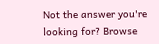Not the answer you're looking for? Browse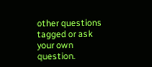other questions tagged or ask your own question.